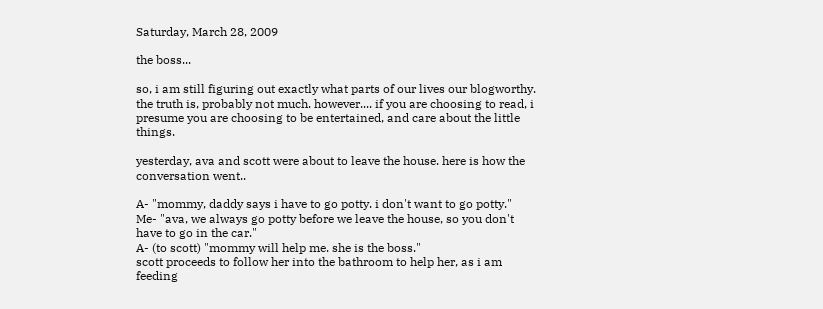Saturday, March 28, 2009

the boss...

so, i am still figuring out exactly what parts of our lives our blogworthy. the truth is, probably not much. however.... if you are choosing to read, i presume you are choosing to be entertained, and care about the little things.

yesterday, ava and scott were about to leave the house. here is how the conversation went..

A- "mommy, daddy says i have to go potty. i don't want to go potty."
Me- "ava, we always go potty before we leave the house, so you don't have to go in the car."
A- (to scott) "mommy will help me. she is the boss."
scott proceeds to follow her into the bathroom to help her, as i am feeding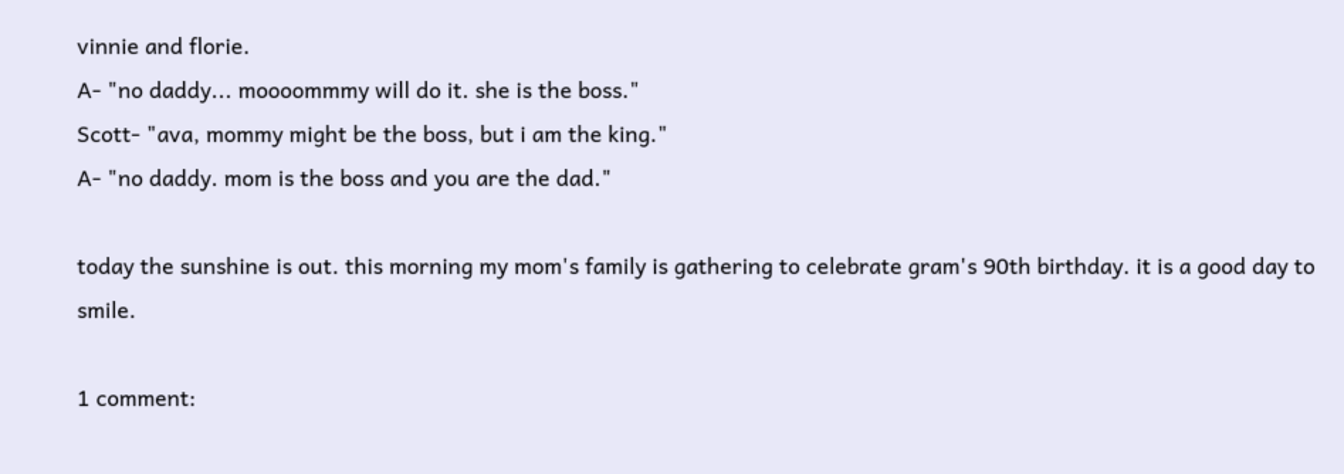vinnie and florie.
A- "no daddy... moooommmy will do it. she is the boss."
Scott- "ava, mommy might be the boss, but i am the king."
A- "no daddy. mom is the boss and you are the dad."

today the sunshine is out. this morning my mom's family is gathering to celebrate gram's 90th birthday. it is a good day to smile.

1 comment: